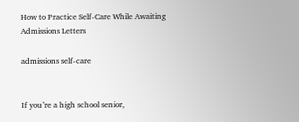How to Practice Self-Care While Awaiting Admissions Letters

admissions self-care


If you’re a high school senior,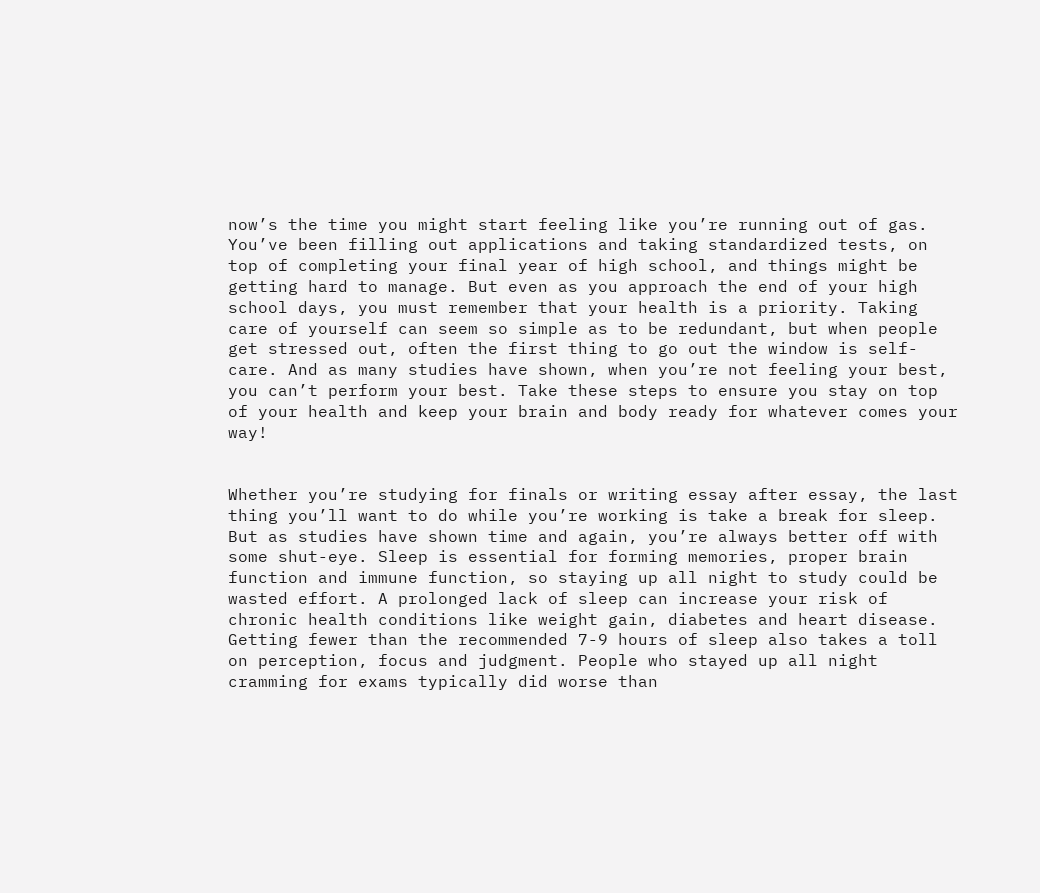now’s the time you might start feeling like you’re running out of gas. You’ve been filling out applications and taking standardized tests, on top of completing your final year of high school, and things might be getting hard to manage. But even as you approach the end of your high school days, you must remember that your health is a priority. Taking care of yourself can seem so simple as to be redundant, but when people get stressed out, often the first thing to go out the window is self-care. And as many studies have shown, when you’re not feeling your best, you can’t perform your best. Take these steps to ensure you stay on top of your health and keep your brain and body ready for whatever comes your way!


Whether you’re studying for finals or writing essay after essay, the last thing you’ll want to do while you’re working is take a break for sleep. But as studies have shown time and again, you’re always better off with some shut-eye. Sleep is essential for forming memories, proper brain function and immune function, so staying up all night to study could be wasted effort. A prolonged lack of sleep can increase your risk of chronic health conditions like weight gain, diabetes and heart disease. Getting fewer than the recommended 7-9 hours of sleep also takes a toll on perception, focus and judgment. People who stayed up all night cramming for exams typically did worse than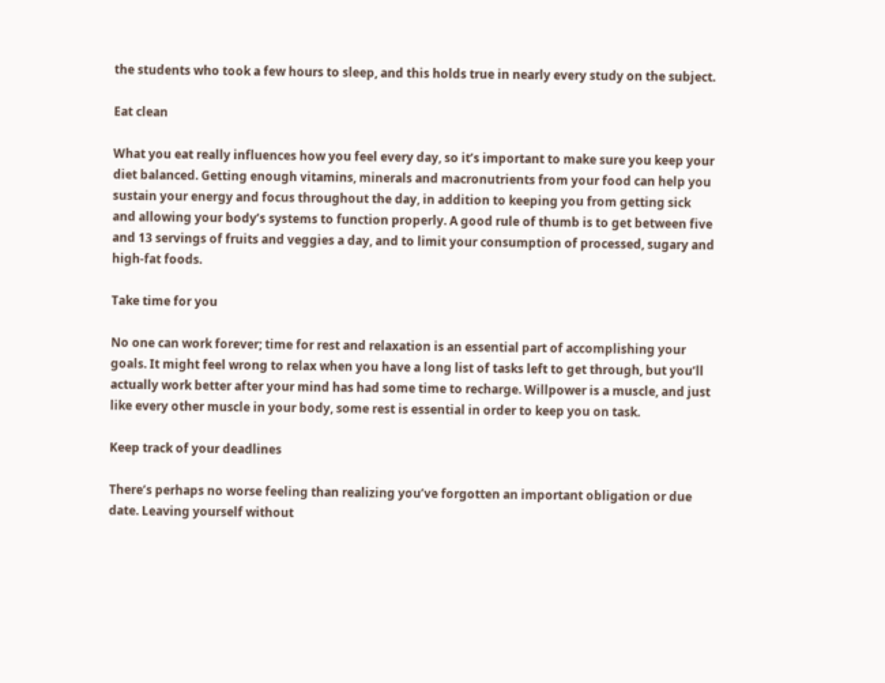the students who took a few hours to sleep, and this holds true in nearly every study on the subject.

Eat clean

What you eat really influences how you feel every day, so it’s important to make sure you keep your diet balanced. Getting enough vitamins, minerals and macronutrients from your food can help you sustain your energy and focus throughout the day, in addition to keeping you from getting sick and allowing your body’s systems to function properly. A good rule of thumb is to get between five and 13 servings of fruits and veggies a day, and to limit your consumption of processed, sugary and high-fat foods.

Take time for you

No one can work forever; time for rest and relaxation is an essential part of accomplishing your goals. It might feel wrong to relax when you have a long list of tasks left to get through, but you’ll actually work better after your mind has had some time to recharge. Willpower is a muscle, and just like every other muscle in your body, some rest is essential in order to keep you on task.

Keep track of your deadlines

There’s perhaps no worse feeling than realizing you’ve forgotten an important obligation or due date. Leaving yourself without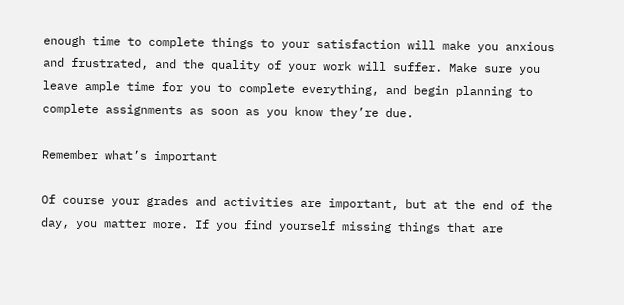enough time to complete things to your satisfaction will make you anxious and frustrated, and the quality of your work will suffer. Make sure you leave ample time for you to complete everything, and begin planning to complete assignments as soon as you know they’re due.

Remember what’s important

Of course your grades and activities are important, but at the end of the day, you matter more. If you find yourself missing things that are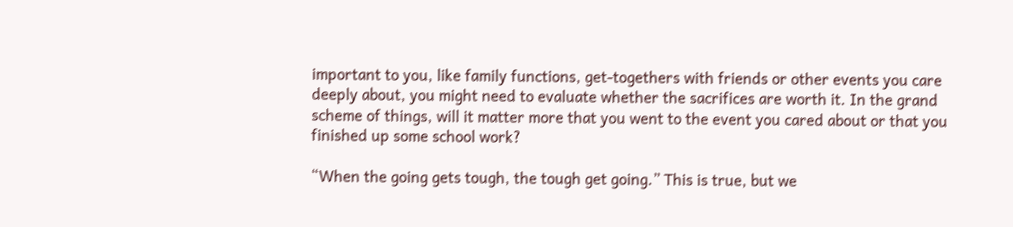important to you, like family functions, get-togethers with friends or other events you care deeply about, you might need to evaluate whether the sacrifices are worth it. In the grand scheme of things, will it matter more that you went to the event you cared about or that you finished up some school work?

“When the going gets tough, the tough get going.” This is true, but we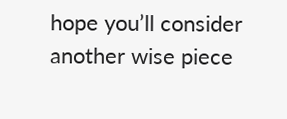hope you’ll consider another wise piece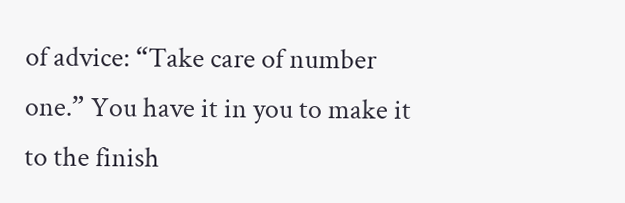of advice: “Take care of number one.” You have it in you to make it to the finish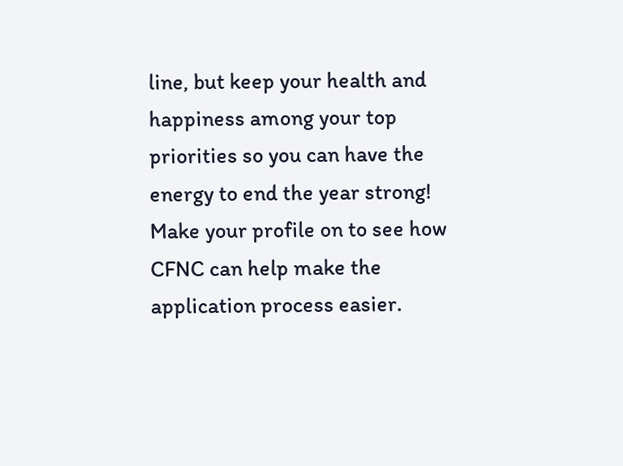line, but keep your health and happiness among your top priorities so you can have the energy to end the year strong! Make your profile on to see how CFNC can help make the application process easier.